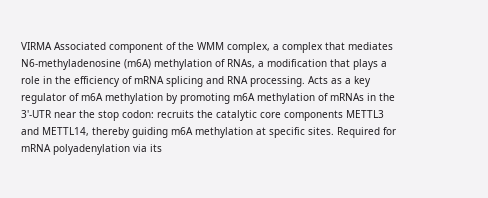VIRMA Associated component of the WMM complex, a complex that mediates N6-methyladenosine (m6A) methylation of RNAs, a modification that plays a role in the efficiency of mRNA splicing and RNA processing. Acts as a key regulator of m6A methylation by promoting m6A methylation of mRNAs in the 3'-UTR near the stop codon: recruits the catalytic core components METTL3 and METTL14, thereby guiding m6A methylation at specific sites. Required for mRNA polyadenylation via its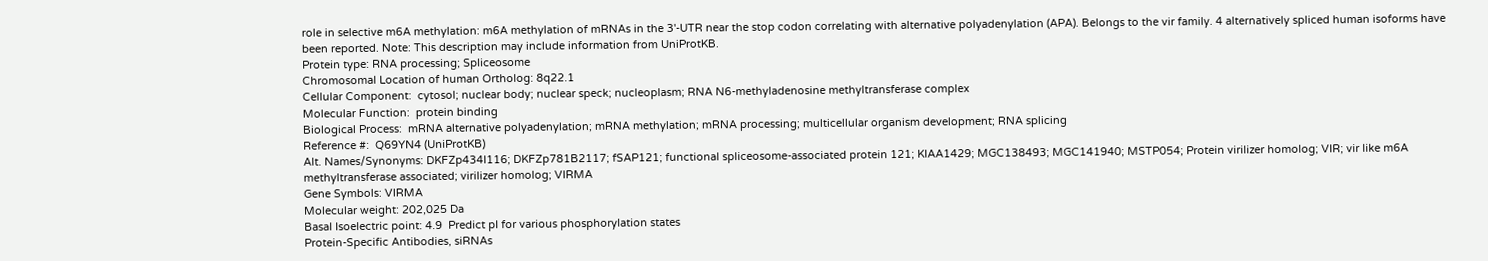role in selective m6A methylation: m6A methylation of mRNAs in the 3'-UTR near the stop codon correlating with alternative polyadenylation (APA). Belongs to the vir family. 4 alternatively spliced human isoforms have been reported. Note: This description may include information from UniProtKB.
Protein type: RNA processing; Spliceosome
Chromosomal Location of human Ortholog: 8q22.1
Cellular Component:  cytosol; nuclear body; nuclear speck; nucleoplasm; RNA N6-methyladenosine methyltransferase complex
Molecular Function:  protein binding
Biological Process:  mRNA alternative polyadenylation; mRNA methylation; mRNA processing; multicellular organism development; RNA splicing
Reference #:  Q69YN4 (UniProtKB)
Alt. Names/Synonyms: DKFZp434I116; DKFZp781B2117; fSAP121; functional spliceosome-associated protein 121; KIAA1429; MGC138493; MGC141940; MSTP054; Protein virilizer homolog; VIR; vir like m6A methyltransferase associated; virilizer homolog; VIRMA
Gene Symbols: VIRMA
Molecular weight: 202,025 Da
Basal Isoelectric point: 4.9  Predict pI for various phosphorylation states
Protein-Specific Antibodies, siRNAs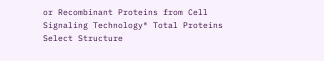or Recombinant Proteins from Cell Signaling Technology® Total Proteins
Select Structure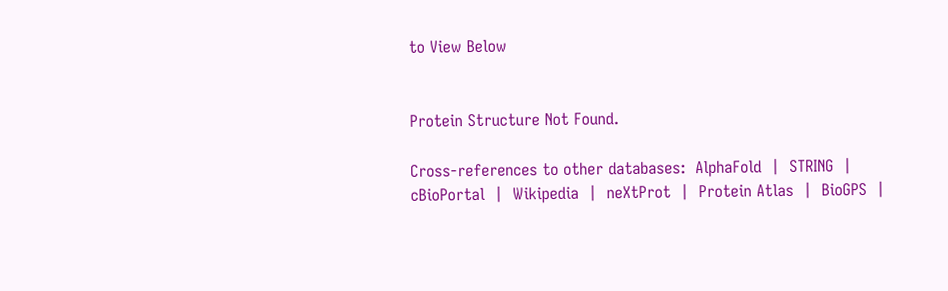to View Below


Protein Structure Not Found.

Cross-references to other databases:  AlphaFold  |  STRING  |  cBioPortal  |  Wikipedia  |  neXtProt  |  Protein Atlas  |  BioGPS  |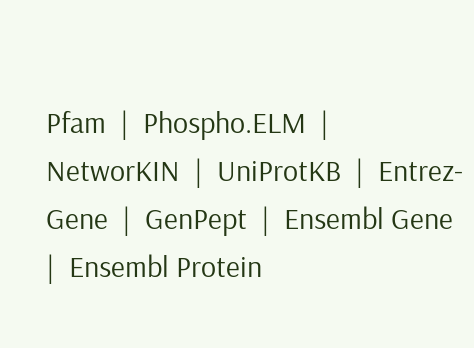Pfam  |  Phospho.ELM  |  NetworKIN  |  UniProtKB  |  Entrez-Gene  |  GenPept  |  Ensembl Gene  |  Ensembl Protein